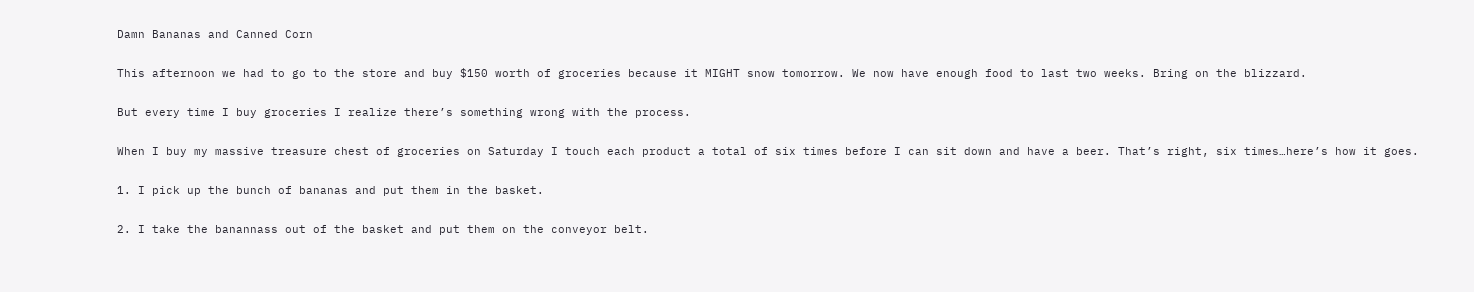Damn Bananas and Canned Corn

This afternoon we had to go to the store and buy $150 worth of groceries because it MIGHT snow tomorrow. We now have enough food to last two weeks. Bring on the blizzard.

But every time I buy groceries I realize there’s something wrong with the process.

When I buy my massive treasure chest of groceries on Saturday I touch each product a total of six times before I can sit down and have a beer. That’s right, six times…here’s how it goes.

1. I pick up the bunch of bananas and put them in the basket.

2. I take the banannass out of the basket and put them on the conveyor belt.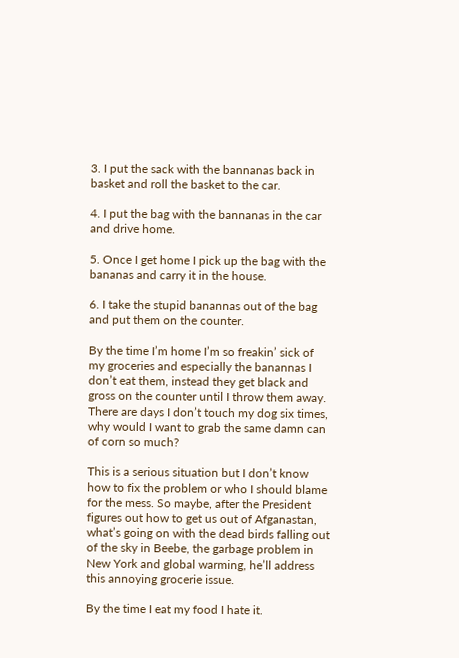3. I put the sack with the bannanas back in basket and roll the basket to the car.

4. I put the bag with the bannanas in the car and drive home.

5. Once I get home I pick up the bag with the bananas and carry it in the house.

6. I take the stupid banannas out of the bag and put them on the counter.

By the time I’m home I’m so freakin’ sick of my groceries and especially the banannas I don’t eat them, instead they get black and gross on the counter until I throw them away. There are days I don’t touch my dog six times, why would I want to grab the same damn can of corn so much?

This is a serious situation but I don’t know how to fix the problem or who I should blame for the mess. So maybe, after the President figures out how to get us out of Afganastan, what’s going on with the dead birds falling out of the sky in Beebe, the garbage problem in New York and global warming, he’ll address this annoying grocerie issue.

By the time I eat my food I hate it.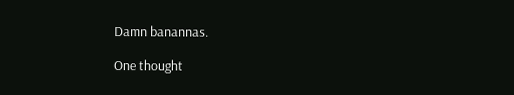Damn banannas.

One thought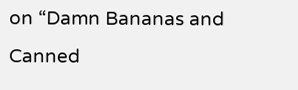on “Damn Bananas and Canned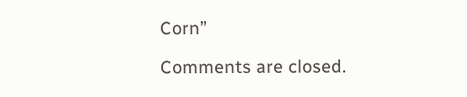Corn”

Comments are closed.